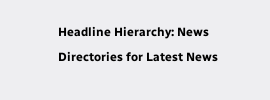Headline Hierarchy: News Directories for Latest News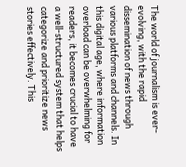The world of journalism is ever-evolving, with the rapid dissemination of news through various platforms and channels. In this digital age, where information overload can be overwhelming for readers, it becomes crucial to have a well-structured system that helps categorize and prioritize news stories effectively. This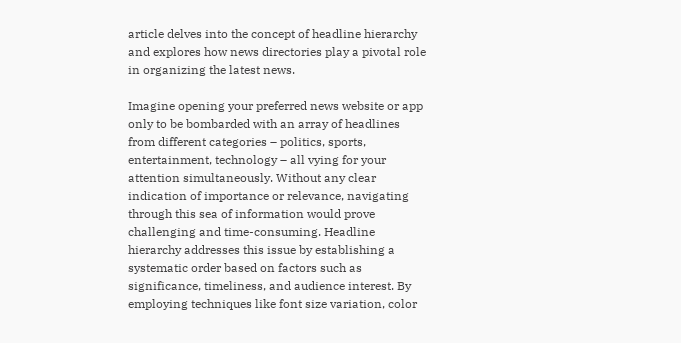article delves into the concept of headline hierarchy and explores how news directories play a pivotal role in organizing the latest news.

Imagine opening your preferred news website or app only to be bombarded with an array of headlines from different categories – politics, sports, entertainment, technology – all vying for your attention simultaneously. Without any clear indication of importance or relevance, navigating through this sea of information would prove challenging and time-consuming. Headline hierarchy addresses this issue by establishing a systematic order based on factors such as significance, timeliness, and audience interest. By employing techniques like font size variation, color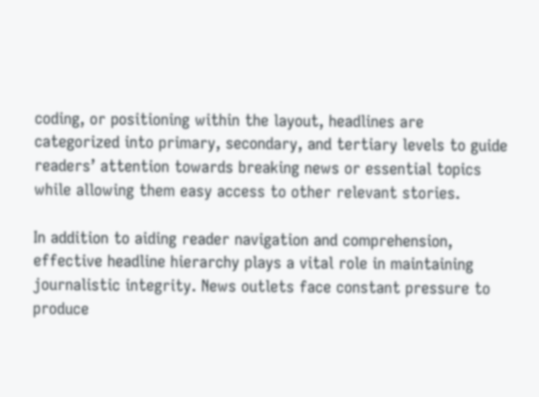coding, or positioning within the layout, headlines are categorized into primary, secondary, and tertiary levels to guide readers’ attention towards breaking news or essential topics while allowing them easy access to other relevant stories.

In addition to aiding reader navigation and comprehension, effective headline hierarchy plays a vital role in maintaining journalistic integrity. News outlets face constant pressure to produce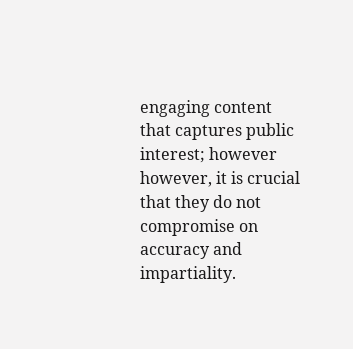engaging content that captures public interest; however however, it is crucial that they do not compromise on accuracy and impartiality.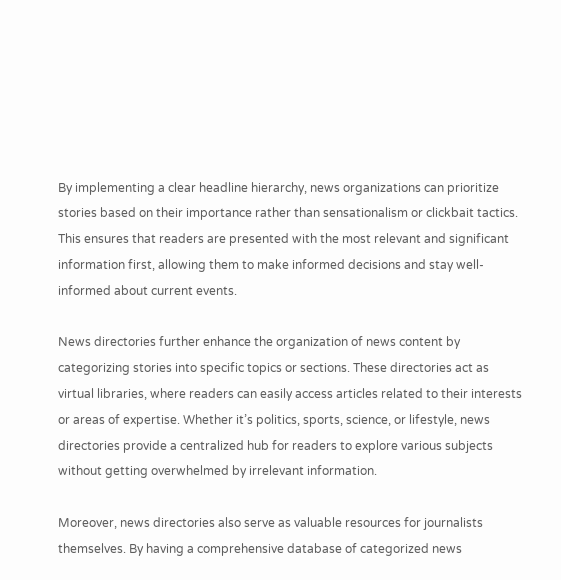By implementing a clear headline hierarchy, news organizations can prioritize stories based on their importance rather than sensationalism or clickbait tactics. This ensures that readers are presented with the most relevant and significant information first, allowing them to make informed decisions and stay well-informed about current events.

News directories further enhance the organization of news content by categorizing stories into specific topics or sections. These directories act as virtual libraries, where readers can easily access articles related to their interests or areas of expertise. Whether it’s politics, sports, science, or lifestyle, news directories provide a centralized hub for readers to explore various subjects without getting overwhelmed by irrelevant information.

Moreover, news directories also serve as valuable resources for journalists themselves. By having a comprehensive database of categorized news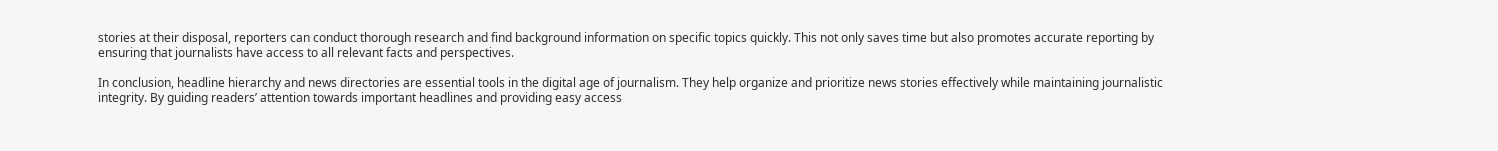stories at their disposal, reporters can conduct thorough research and find background information on specific topics quickly. This not only saves time but also promotes accurate reporting by ensuring that journalists have access to all relevant facts and perspectives.

In conclusion, headline hierarchy and news directories are essential tools in the digital age of journalism. They help organize and prioritize news stories effectively while maintaining journalistic integrity. By guiding readers’ attention towards important headlines and providing easy access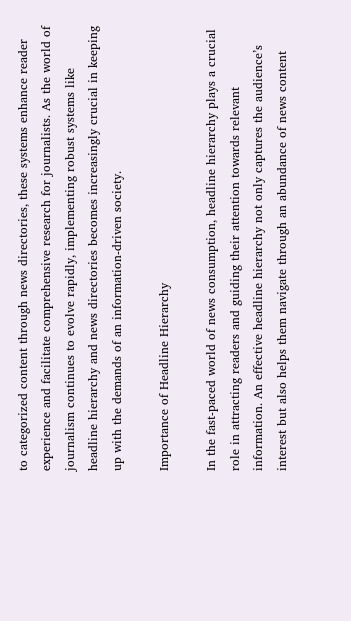to categorized content through news directories, these systems enhance reader experience and facilitate comprehensive research for journalists. As the world of journalism continues to evolve rapidly, implementing robust systems like headline hierarchy and news directories becomes increasingly crucial in keeping up with the demands of an information-driven society.

Importance of Headline Hierarchy

In the fast-paced world of news consumption, headline hierarchy plays a crucial role in attracting readers and guiding their attention towards relevant information. An effective headline hierarchy not only captures the audience’s interest but also helps them navigate through an abundance of news content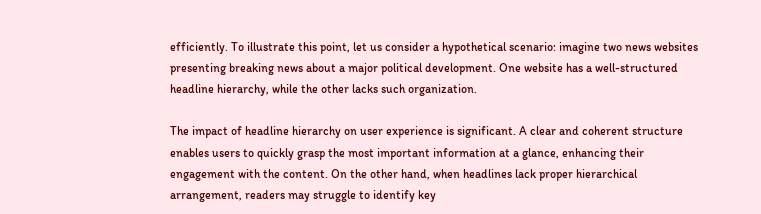efficiently. To illustrate this point, let us consider a hypothetical scenario: imagine two news websites presenting breaking news about a major political development. One website has a well-structured headline hierarchy, while the other lacks such organization.

The impact of headline hierarchy on user experience is significant. A clear and coherent structure enables users to quickly grasp the most important information at a glance, enhancing their engagement with the content. On the other hand, when headlines lack proper hierarchical arrangement, readers may struggle to identify key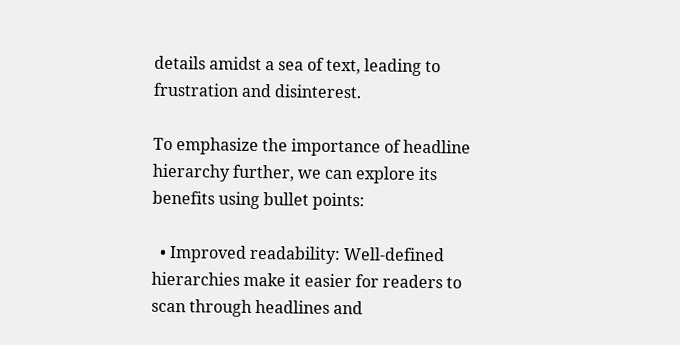details amidst a sea of text, leading to frustration and disinterest.

To emphasize the importance of headline hierarchy further, we can explore its benefits using bullet points:

  • Improved readability: Well-defined hierarchies make it easier for readers to scan through headlines and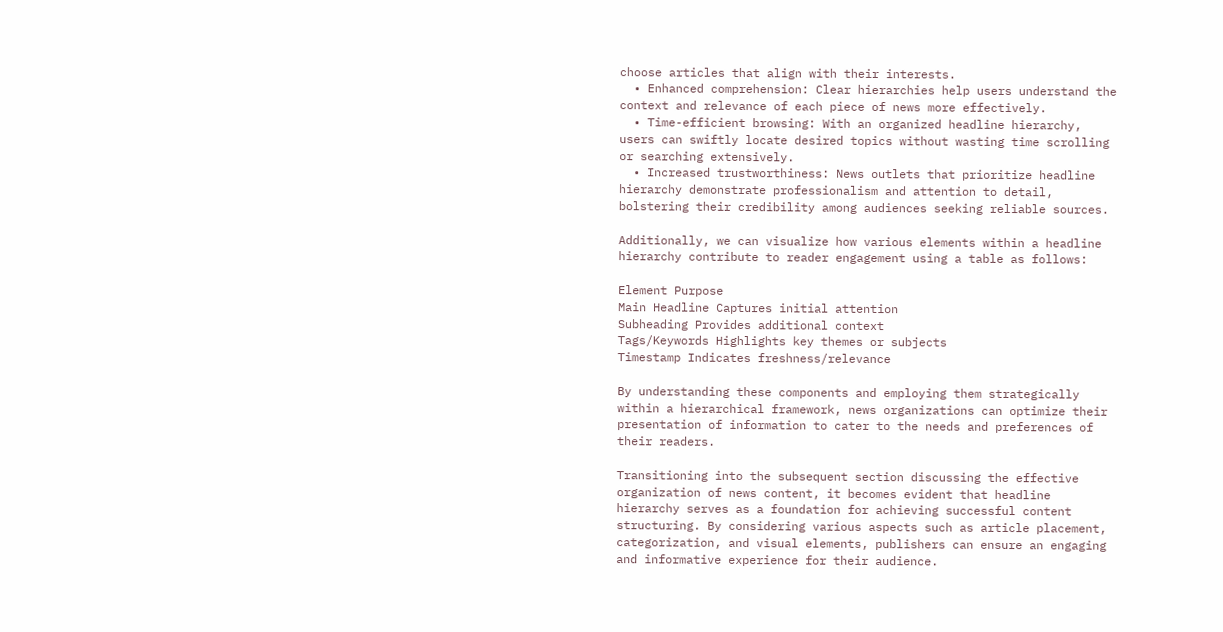choose articles that align with their interests.
  • Enhanced comprehension: Clear hierarchies help users understand the context and relevance of each piece of news more effectively.
  • Time-efficient browsing: With an organized headline hierarchy, users can swiftly locate desired topics without wasting time scrolling or searching extensively.
  • Increased trustworthiness: News outlets that prioritize headline hierarchy demonstrate professionalism and attention to detail, bolstering their credibility among audiences seeking reliable sources.

Additionally, we can visualize how various elements within a headline hierarchy contribute to reader engagement using a table as follows:

Element Purpose
Main Headline Captures initial attention
Subheading Provides additional context
Tags/Keywords Highlights key themes or subjects
Timestamp Indicates freshness/relevance

By understanding these components and employing them strategically within a hierarchical framework, news organizations can optimize their presentation of information to cater to the needs and preferences of their readers.

Transitioning into the subsequent section discussing the effective organization of news content, it becomes evident that headline hierarchy serves as a foundation for achieving successful content structuring. By considering various aspects such as article placement, categorization, and visual elements, publishers can ensure an engaging and informative experience for their audience.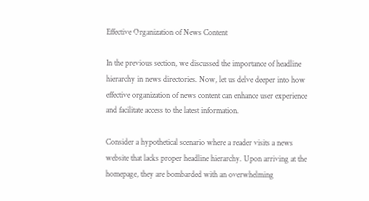Effective Organization of News Content

In the previous section, we discussed the importance of headline hierarchy in news directories. Now, let us delve deeper into how effective organization of news content can enhance user experience and facilitate access to the latest information.

Consider a hypothetical scenario where a reader visits a news website that lacks proper headline hierarchy. Upon arriving at the homepage, they are bombarded with an overwhelming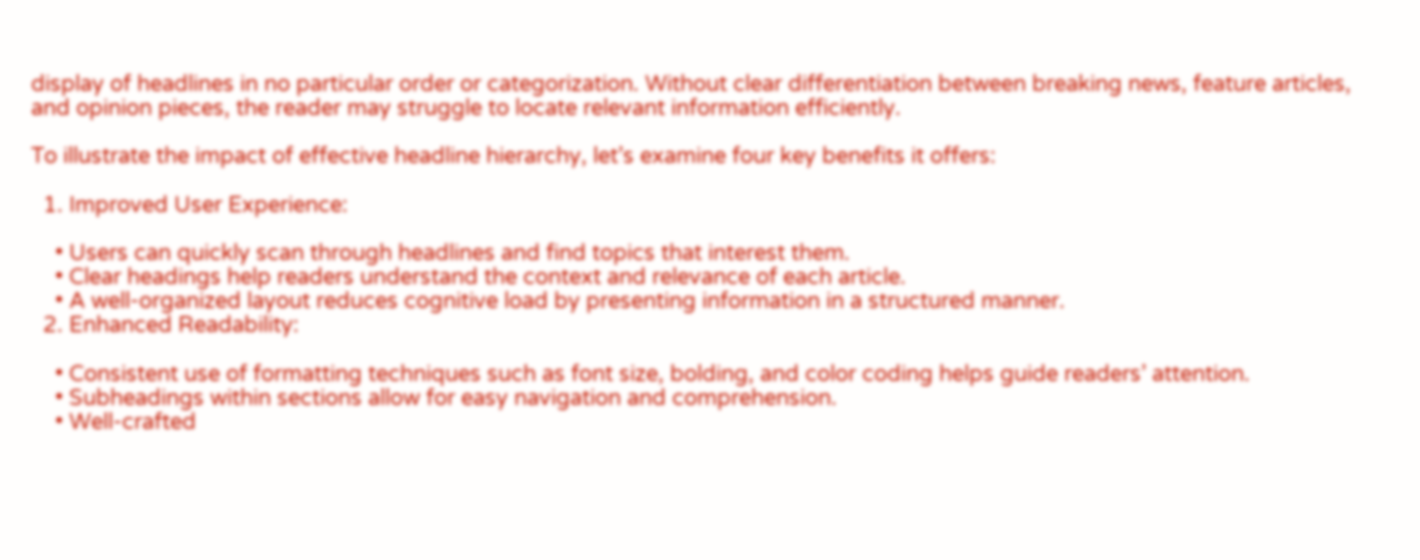display of headlines in no particular order or categorization. Without clear differentiation between breaking news, feature articles, and opinion pieces, the reader may struggle to locate relevant information efficiently.

To illustrate the impact of effective headline hierarchy, let’s examine four key benefits it offers:

  1. Improved User Experience:

    • Users can quickly scan through headlines and find topics that interest them.
    • Clear headings help readers understand the context and relevance of each article.
    • A well-organized layout reduces cognitive load by presenting information in a structured manner.
  2. Enhanced Readability:

    • Consistent use of formatting techniques such as font size, bolding, and color coding helps guide readers’ attention.
    • Subheadings within sections allow for easy navigation and comprehension.
    • Well-crafted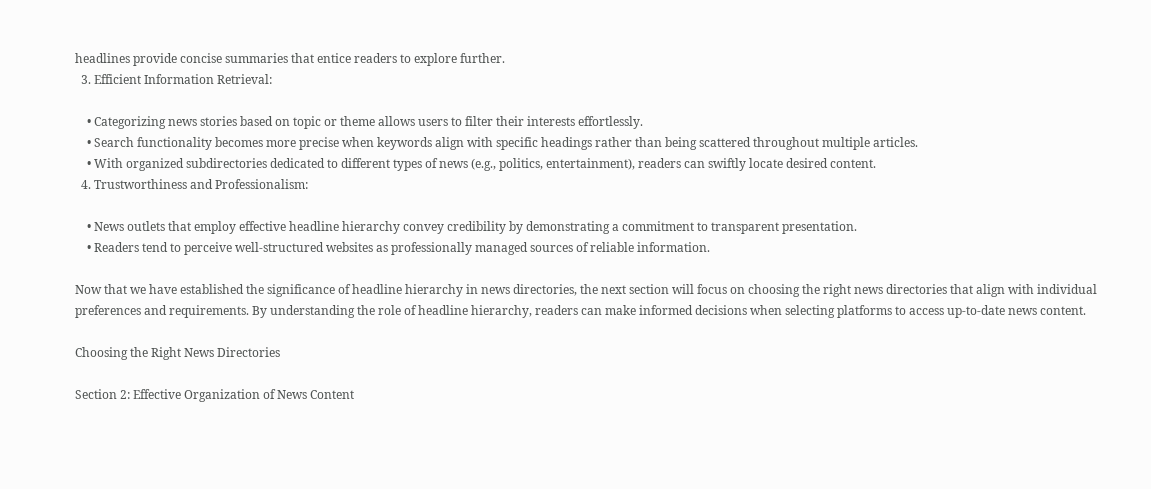headlines provide concise summaries that entice readers to explore further.
  3. Efficient Information Retrieval:

    • Categorizing news stories based on topic or theme allows users to filter their interests effortlessly.
    • Search functionality becomes more precise when keywords align with specific headings rather than being scattered throughout multiple articles.
    • With organized subdirectories dedicated to different types of news (e.g., politics, entertainment), readers can swiftly locate desired content.
  4. Trustworthiness and Professionalism:

    • News outlets that employ effective headline hierarchy convey credibility by demonstrating a commitment to transparent presentation.
    • Readers tend to perceive well-structured websites as professionally managed sources of reliable information.

Now that we have established the significance of headline hierarchy in news directories, the next section will focus on choosing the right news directories that align with individual preferences and requirements. By understanding the role of headline hierarchy, readers can make informed decisions when selecting platforms to access up-to-date news content.

Choosing the Right News Directories

Section 2: Effective Organization of News Content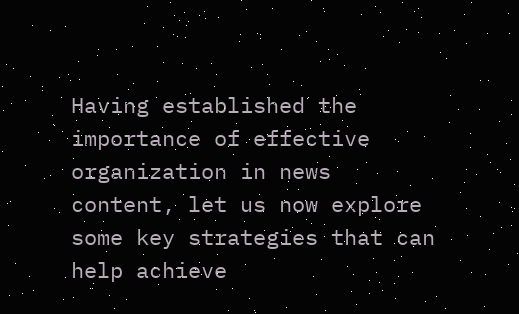Having established the importance of effective organization in news content, let us now explore some key strategies that can help achieve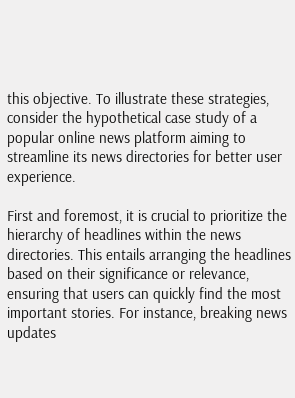this objective. To illustrate these strategies, consider the hypothetical case study of a popular online news platform aiming to streamline its news directories for better user experience.

First and foremost, it is crucial to prioritize the hierarchy of headlines within the news directories. This entails arranging the headlines based on their significance or relevance, ensuring that users can quickly find the most important stories. For instance, breaking news updates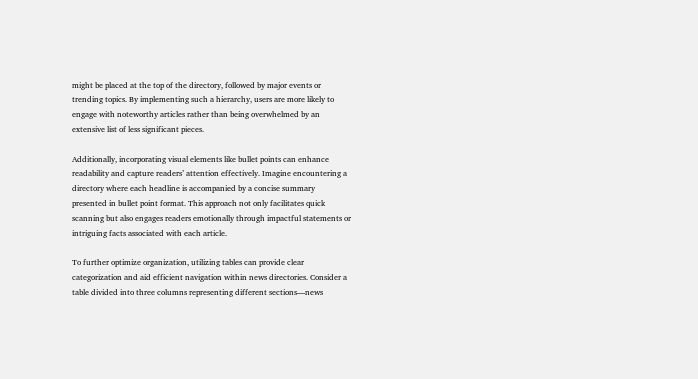might be placed at the top of the directory, followed by major events or trending topics. By implementing such a hierarchy, users are more likely to engage with noteworthy articles rather than being overwhelmed by an extensive list of less significant pieces.

Additionally, incorporating visual elements like bullet points can enhance readability and capture readers’ attention effectively. Imagine encountering a directory where each headline is accompanied by a concise summary presented in bullet point format. This approach not only facilitates quick scanning but also engages readers emotionally through impactful statements or intriguing facts associated with each article.

To further optimize organization, utilizing tables can provide clear categorization and aid efficient navigation within news directories. Consider a table divided into three columns representing different sections—news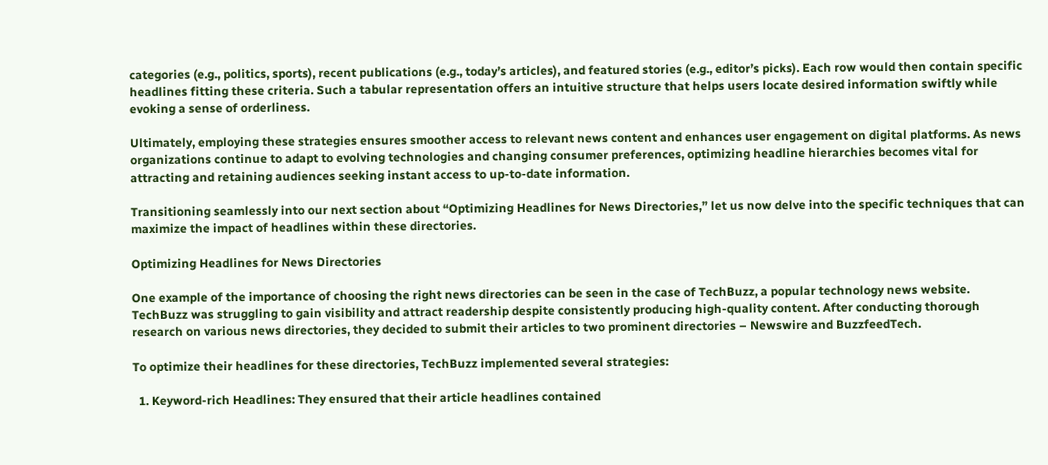categories (e.g., politics, sports), recent publications (e.g., today’s articles), and featured stories (e.g., editor’s picks). Each row would then contain specific headlines fitting these criteria. Such a tabular representation offers an intuitive structure that helps users locate desired information swiftly while evoking a sense of orderliness.

Ultimately, employing these strategies ensures smoother access to relevant news content and enhances user engagement on digital platforms. As news organizations continue to adapt to evolving technologies and changing consumer preferences, optimizing headline hierarchies becomes vital for attracting and retaining audiences seeking instant access to up-to-date information.

Transitioning seamlessly into our next section about “Optimizing Headlines for News Directories,” let us now delve into the specific techniques that can maximize the impact of headlines within these directories.

Optimizing Headlines for News Directories

One example of the importance of choosing the right news directories can be seen in the case of TechBuzz, a popular technology news website. TechBuzz was struggling to gain visibility and attract readership despite consistently producing high-quality content. After conducting thorough research on various news directories, they decided to submit their articles to two prominent directories – Newswire and BuzzfeedTech.

To optimize their headlines for these directories, TechBuzz implemented several strategies:

  1. Keyword-rich Headlines: They ensured that their article headlines contained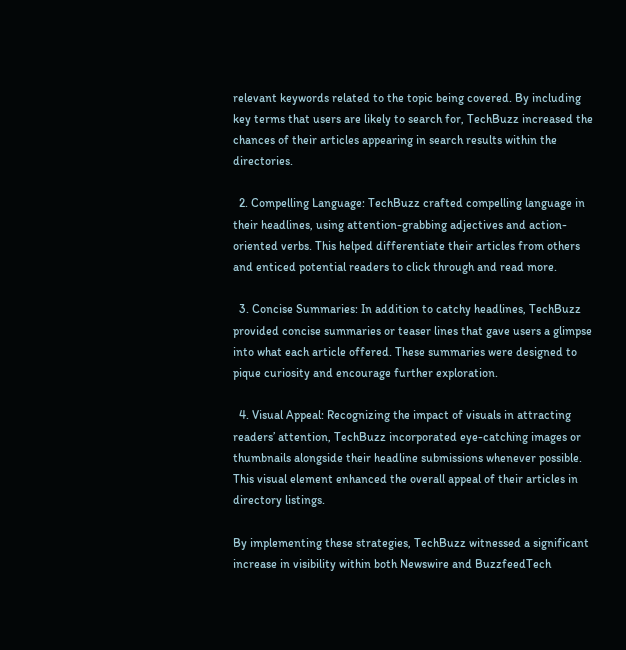relevant keywords related to the topic being covered. By including key terms that users are likely to search for, TechBuzz increased the chances of their articles appearing in search results within the directories.

  2. Compelling Language: TechBuzz crafted compelling language in their headlines, using attention-grabbing adjectives and action-oriented verbs. This helped differentiate their articles from others and enticed potential readers to click through and read more.

  3. Concise Summaries: In addition to catchy headlines, TechBuzz provided concise summaries or teaser lines that gave users a glimpse into what each article offered. These summaries were designed to pique curiosity and encourage further exploration.

  4. Visual Appeal: Recognizing the impact of visuals in attracting readers’ attention, TechBuzz incorporated eye-catching images or thumbnails alongside their headline submissions whenever possible. This visual element enhanced the overall appeal of their articles in directory listings.

By implementing these strategies, TechBuzz witnessed a significant increase in visibility within both Newswire and BuzzfeedTech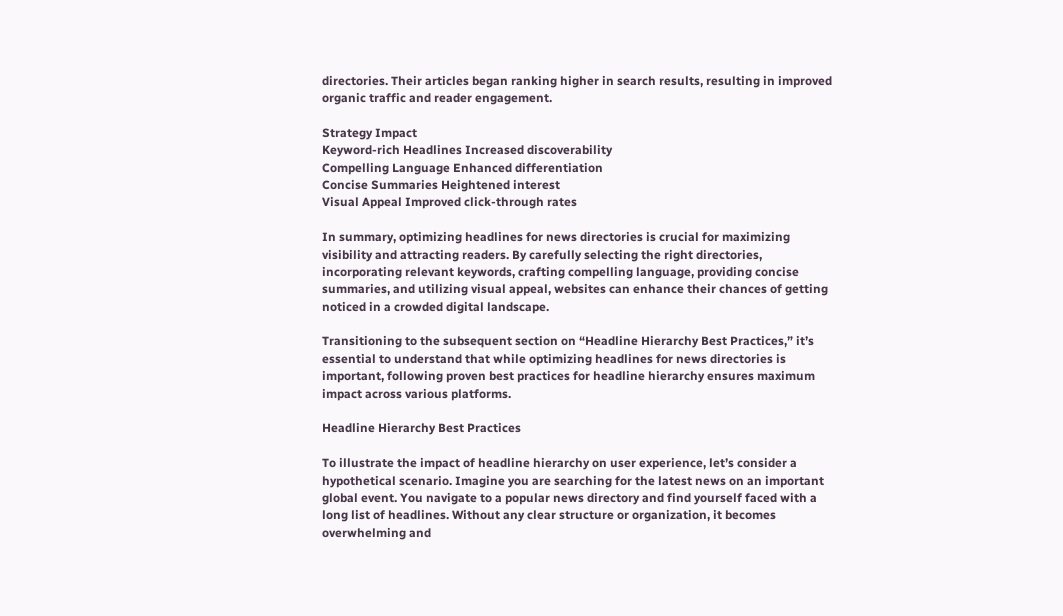directories. Their articles began ranking higher in search results, resulting in improved organic traffic and reader engagement.

Strategy Impact
Keyword-rich Headlines Increased discoverability
Compelling Language Enhanced differentiation
Concise Summaries Heightened interest
Visual Appeal Improved click-through rates

In summary, optimizing headlines for news directories is crucial for maximizing visibility and attracting readers. By carefully selecting the right directories, incorporating relevant keywords, crafting compelling language, providing concise summaries, and utilizing visual appeal, websites can enhance their chances of getting noticed in a crowded digital landscape.

Transitioning to the subsequent section on “Headline Hierarchy Best Practices,” it’s essential to understand that while optimizing headlines for news directories is important, following proven best practices for headline hierarchy ensures maximum impact across various platforms.

Headline Hierarchy Best Practices

To illustrate the impact of headline hierarchy on user experience, let’s consider a hypothetical scenario. Imagine you are searching for the latest news on an important global event. You navigate to a popular news directory and find yourself faced with a long list of headlines. Without any clear structure or organization, it becomes overwhelming and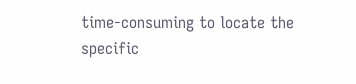time-consuming to locate the specific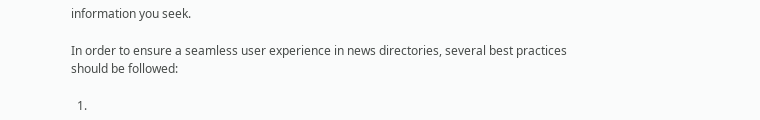information you seek.

In order to ensure a seamless user experience in news directories, several best practices should be followed:

  1.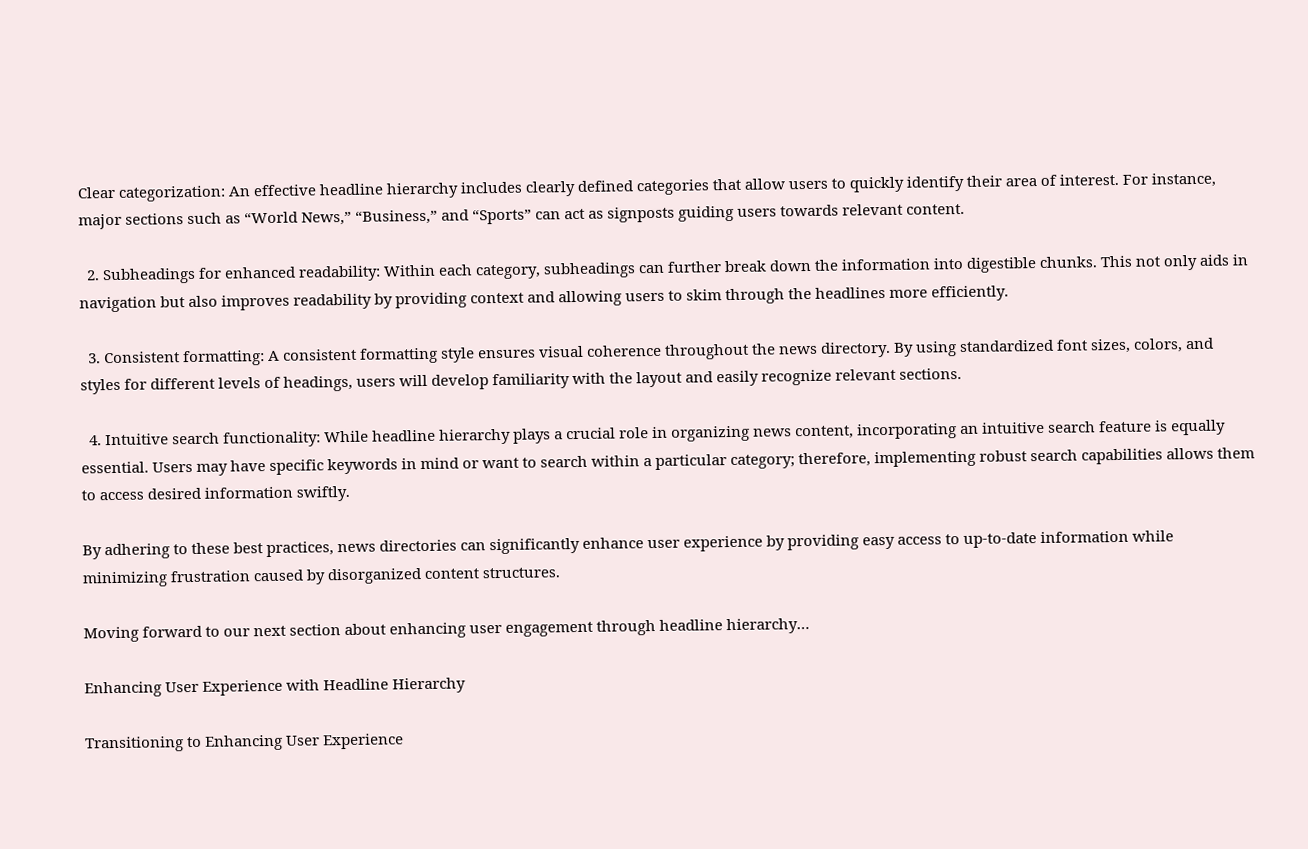Clear categorization: An effective headline hierarchy includes clearly defined categories that allow users to quickly identify their area of interest. For instance, major sections such as “World News,” “Business,” and “Sports” can act as signposts guiding users towards relevant content.

  2. Subheadings for enhanced readability: Within each category, subheadings can further break down the information into digestible chunks. This not only aids in navigation but also improves readability by providing context and allowing users to skim through the headlines more efficiently.

  3. Consistent formatting: A consistent formatting style ensures visual coherence throughout the news directory. By using standardized font sizes, colors, and styles for different levels of headings, users will develop familiarity with the layout and easily recognize relevant sections.

  4. Intuitive search functionality: While headline hierarchy plays a crucial role in organizing news content, incorporating an intuitive search feature is equally essential. Users may have specific keywords in mind or want to search within a particular category; therefore, implementing robust search capabilities allows them to access desired information swiftly.

By adhering to these best practices, news directories can significantly enhance user experience by providing easy access to up-to-date information while minimizing frustration caused by disorganized content structures.

Moving forward to our next section about enhancing user engagement through headline hierarchy…

Enhancing User Experience with Headline Hierarchy

Transitioning to Enhancing User Experience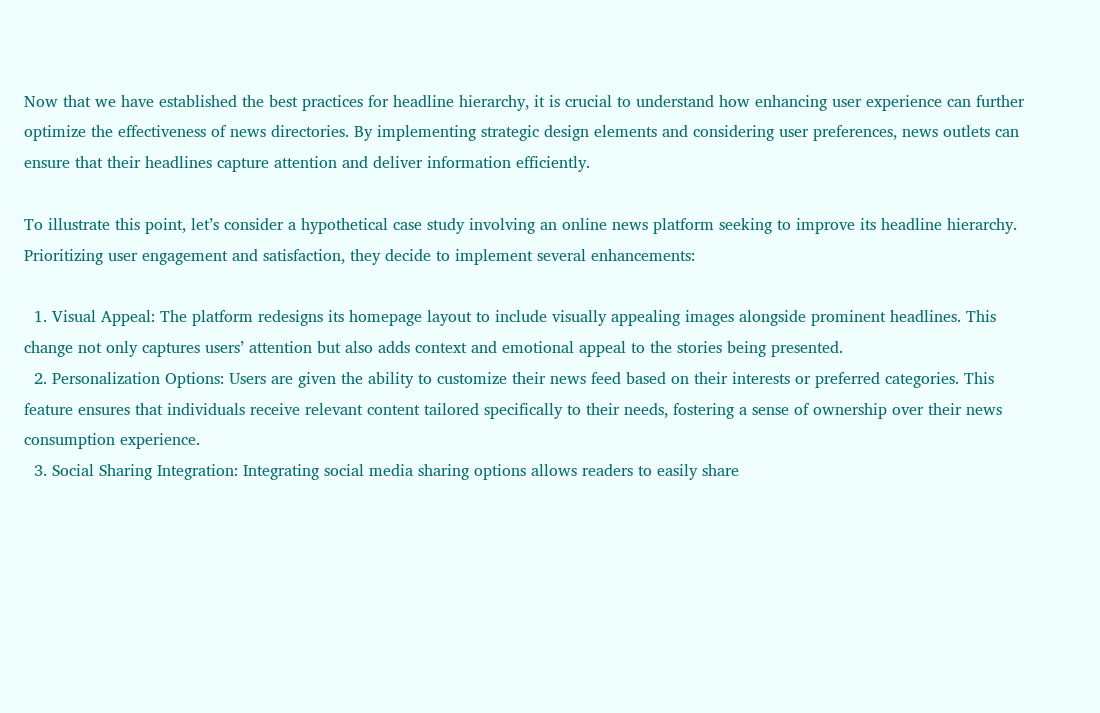Now that we have established the best practices for headline hierarchy, it is crucial to understand how enhancing user experience can further optimize the effectiveness of news directories. By implementing strategic design elements and considering user preferences, news outlets can ensure that their headlines capture attention and deliver information efficiently.

To illustrate this point, let’s consider a hypothetical case study involving an online news platform seeking to improve its headline hierarchy. Prioritizing user engagement and satisfaction, they decide to implement several enhancements:

  1. Visual Appeal: The platform redesigns its homepage layout to include visually appealing images alongside prominent headlines. This change not only captures users’ attention but also adds context and emotional appeal to the stories being presented.
  2. Personalization Options: Users are given the ability to customize their news feed based on their interests or preferred categories. This feature ensures that individuals receive relevant content tailored specifically to their needs, fostering a sense of ownership over their news consumption experience.
  3. Social Sharing Integration: Integrating social media sharing options allows readers to easily share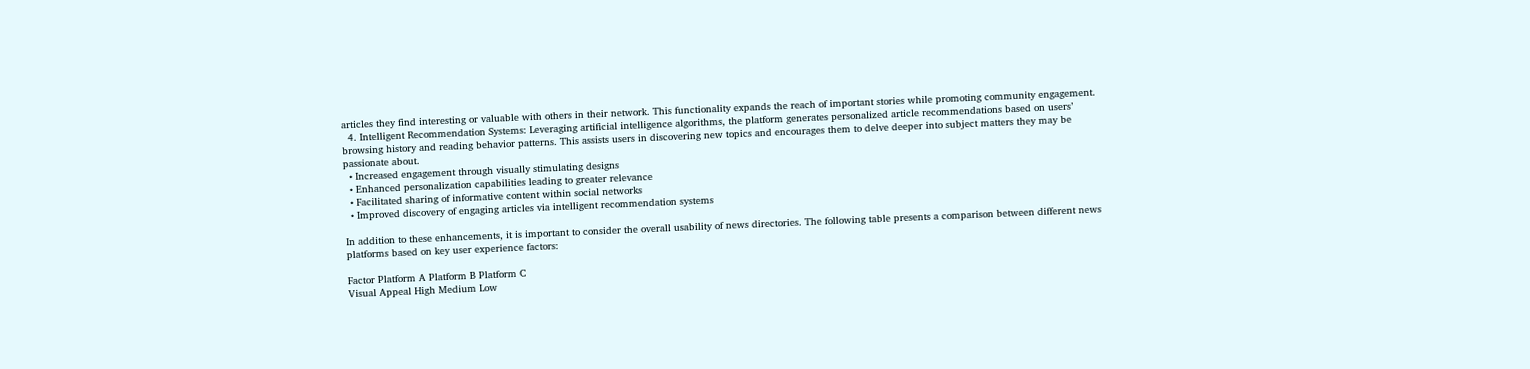articles they find interesting or valuable with others in their network. This functionality expands the reach of important stories while promoting community engagement.
  4. Intelligent Recommendation Systems: Leveraging artificial intelligence algorithms, the platform generates personalized article recommendations based on users’ browsing history and reading behavior patterns. This assists users in discovering new topics and encourages them to delve deeper into subject matters they may be passionate about.
  • Increased engagement through visually stimulating designs
  • Enhanced personalization capabilities leading to greater relevance
  • Facilitated sharing of informative content within social networks
  • Improved discovery of engaging articles via intelligent recommendation systems

In addition to these enhancements, it is important to consider the overall usability of news directories. The following table presents a comparison between different news platforms based on key user experience factors:

Factor Platform A Platform B Platform C
Visual Appeal High Medium Low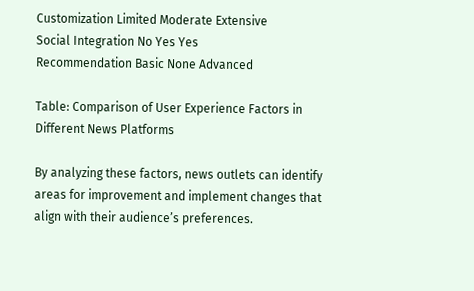Customization Limited Moderate Extensive
Social Integration No Yes Yes
Recommendation Basic None Advanced

Table: Comparison of User Experience Factors in Different News Platforms

By analyzing these factors, news outlets can identify areas for improvement and implement changes that align with their audience’s preferences.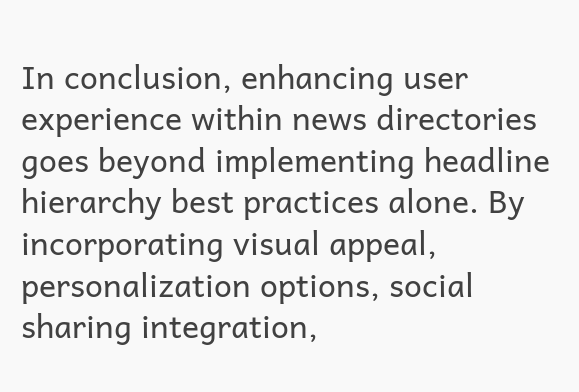In conclusion, enhancing user experience within news directories goes beyond implementing headline hierarchy best practices alone. By incorporating visual appeal, personalization options, social sharing integration,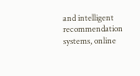and intelligent recommendation systems, online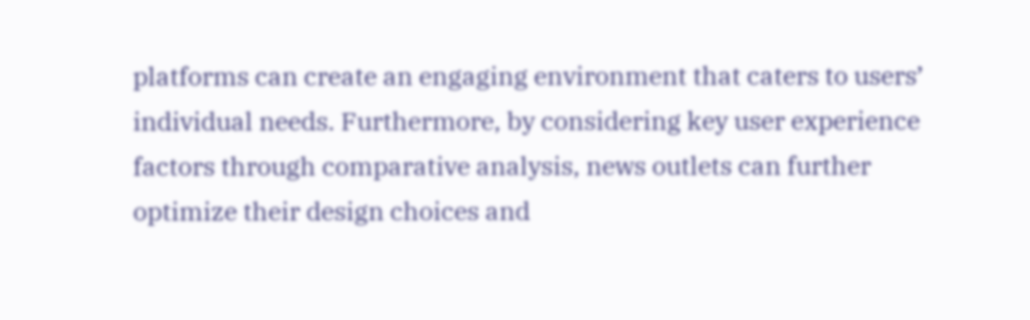platforms can create an engaging environment that caters to users’ individual needs. Furthermore, by considering key user experience factors through comparative analysis, news outlets can further optimize their design choices and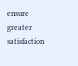ensure greater satisfaction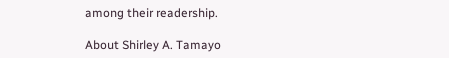among their readership.

About Shirley A. Tamayo